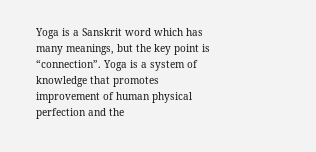Yoga is a Sanskrit word which has many meanings, but the key point is “connection”. Yoga is a system of knowledge that promotes improvement of human physical perfection and the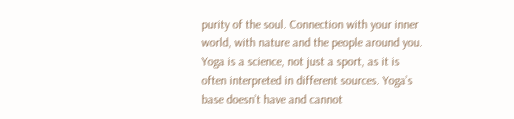purity of the soul. Connection with your inner world, with nature and the people around you. Yoga is a science, not just a sport, as it is often interpreted in different sources. Yoga’s base doesn’t have and cannot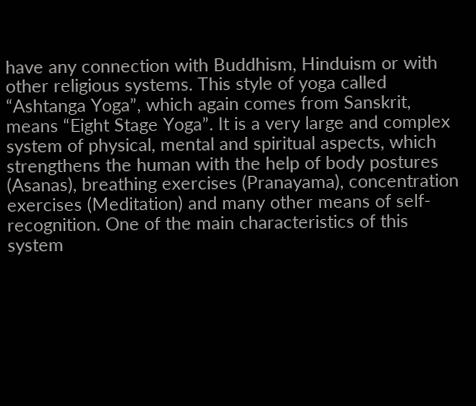have any connection with Buddhism, Hinduism or with other religious systems. This style of yoga called “Ashtanga Yoga”, which again comes from Sanskrit, means “Eight Stage Yoga”. It is a very large and complex system of physical, mental and spiritual aspects, which strengthens the human with the help of body postures (Asanas), breathing exercises (Pranayama), concentration exercises (Meditation) and many other means of self-recognition. One of the main characteristics of this system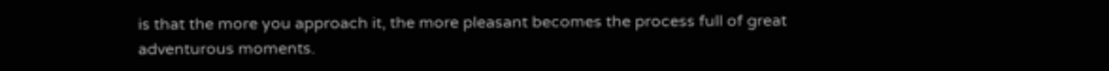is that the more you approach it, the more pleasant becomes the process full of great adventurous moments.